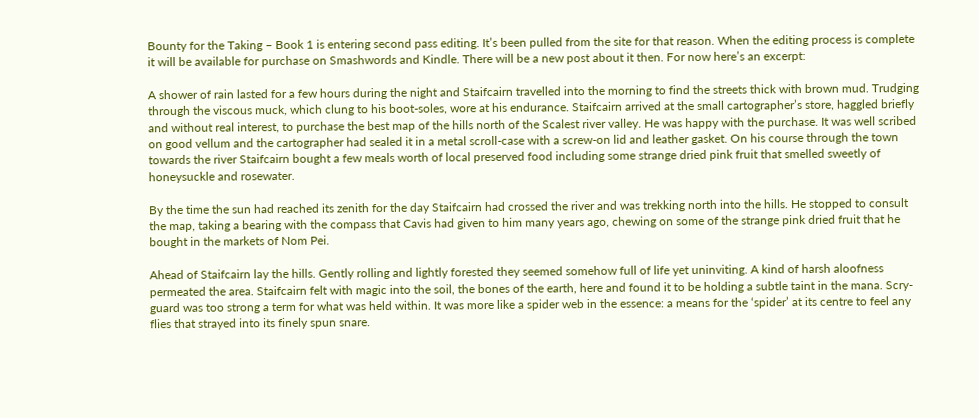Bounty for the Taking – Book 1 is entering second pass editing. It’s been pulled from the site for that reason. When the editing process is complete it will be available for purchase on Smashwords and Kindle. There will be a new post about it then. For now here’s an excerpt:

A shower of rain lasted for a few hours during the night and Staifcairn travelled into the morning to find the streets thick with brown mud. Trudging through the viscous muck, which clung to his boot-soles, wore at his endurance. Staifcairn arrived at the small cartographer’s store, haggled briefly and without real interest, to purchase the best map of the hills north of the Scalest river valley. He was happy with the purchase. It was well scribed on good vellum and the cartographer had sealed it in a metal scroll-case with a screw-on lid and leather gasket. On his course through the town towards the river Staifcairn bought a few meals worth of local preserved food including some strange dried pink fruit that smelled sweetly of honeysuckle and rosewater.

By the time the sun had reached its zenith for the day Staifcairn had crossed the river and was trekking north into the hills. He stopped to consult the map, taking a bearing with the compass that Cavis had given to him many years ago, chewing on some of the strange pink dried fruit that he bought in the markets of Nom Pei.

Ahead of Staifcairn lay the hills. Gently rolling and lightly forested they seemed somehow full of life yet uninviting. A kind of harsh aloofness permeated the area. Staifcairn felt with magic into the soil, the bones of the earth, here and found it to be holding a subtle taint in the mana. Scry-guard was too strong a term for what was held within. It was more like a spider web in the essence: a means for the ‘spider’ at its centre to feel any flies that strayed into its finely spun snare.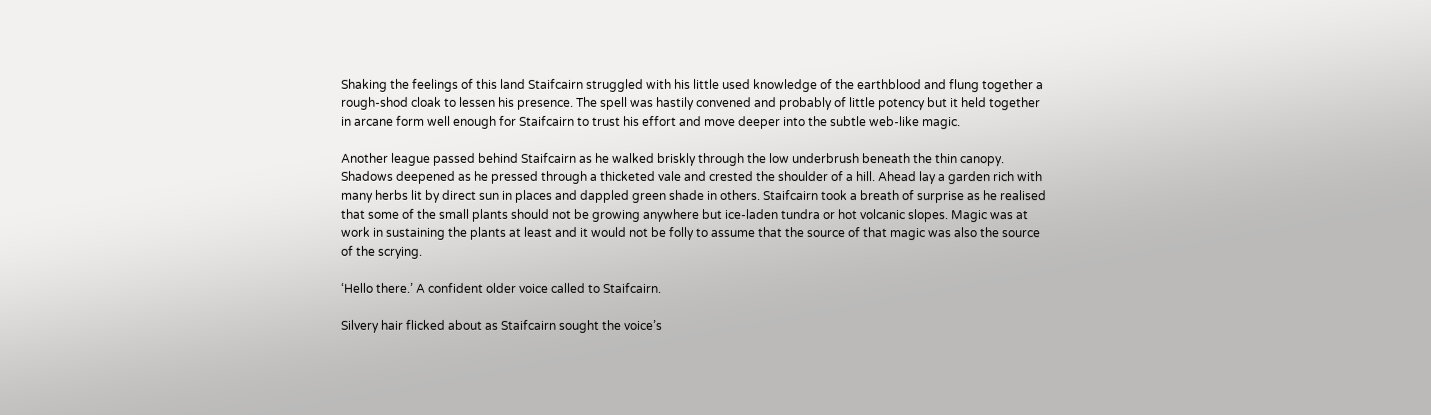Shaking the feelings of this land Staifcairn struggled with his little used knowledge of the earthblood and flung together a rough-shod cloak to lessen his presence. The spell was hastily convened and probably of little potency but it held together in arcane form well enough for Staifcairn to trust his effort and move deeper into the subtle web-like magic.

Another league passed behind Staifcairn as he walked briskly through the low underbrush beneath the thin canopy. Shadows deepened as he pressed through a thicketed vale and crested the shoulder of a hill. Ahead lay a garden rich with many herbs lit by direct sun in places and dappled green shade in others. Staifcairn took a breath of surprise as he realised that some of the small plants should not be growing anywhere but ice-laden tundra or hot volcanic slopes. Magic was at work in sustaining the plants at least and it would not be folly to assume that the source of that magic was also the source of the scrying.

‘Hello there.’ A confident older voice called to Staifcairn.

Silvery hair flicked about as Staifcairn sought the voice’s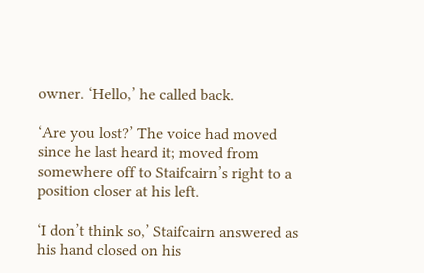owner. ‘Hello,’ he called back.

‘Are you lost?’ The voice had moved since he last heard it; moved from somewhere off to Staifcairn’s right to a position closer at his left.

‘I don’t think so,’ Staifcairn answered as his hand closed on his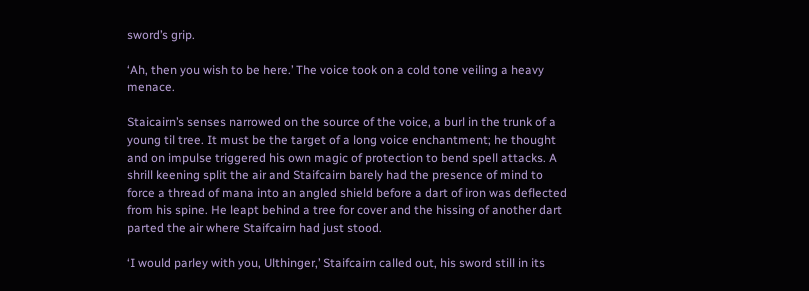sword’s grip.

‘Ah, then you wish to be here.’ The voice took on a cold tone veiling a heavy menace.

Staicairn’s senses narrowed on the source of the voice, a burl in the trunk of a young til tree. It must be the target of a long voice enchantment; he thought and on impulse triggered his own magic of protection to bend spell attacks. A shrill keening split the air and Staifcairn barely had the presence of mind to force a thread of mana into an angled shield before a dart of iron was deflected from his spine. He leapt behind a tree for cover and the hissing of another dart parted the air where Staifcairn had just stood.

‘I would parley with you, Ulthinger,’ Staifcairn called out, his sword still in its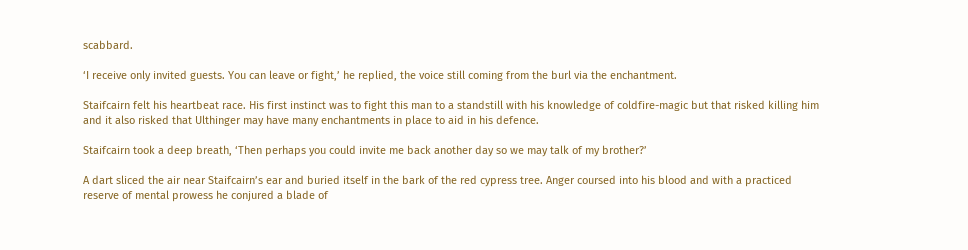scabbard.

‘I receive only invited guests. You can leave or fight,’ he replied, the voice still coming from the burl via the enchantment.

Staifcairn felt his heartbeat race. His first instinct was to fight this man to a standstill with his knowledge of coldfire-magic but that risked killing him and it also risked that Ulthinger may have many enchantments in place to aid in his defence.

Staifcairn took a deep breath, ‘Then perhaps you could invite me back another day so we may talk of my brother?’

A dart sliced the air near Staifcairn’s ear and buried itself in the bark of the red cypress tree. Anger coursed into his blood and with a practiced reserve of mental prowess he conjured a blade of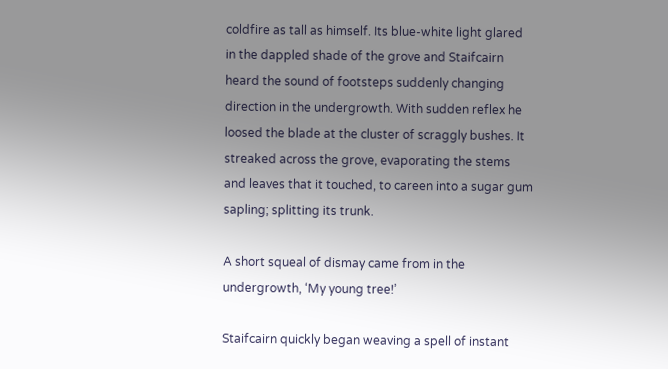coldfire as tall as himself. Its blue-white light glared in the dappled shade of the grove and Staifcairn heard the sound of footsteps suddenly changing direction in the undergrowth. With sudden reflex he loosed the blade at the cluster of scraggly bushes. It streaked across the grove, evaporating the stems and leaves that it touched, to careen into a sugar gum sapling; splitting its trunk.

A short squeal of dismay came from in the undergrowth, ‘My young tree!’

Staifcairn quickly began weaving a spell of instant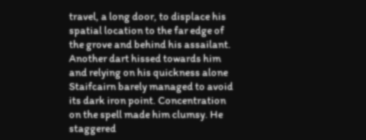travel, a long door, to displace his spatial location to the far edge of the grove and behind his assailant. Another dart hissed towards him and relying on his quickness alone Staifcairn barely managed to avoid its dark iron point. Concentration on the spell made him clumsy. He staggered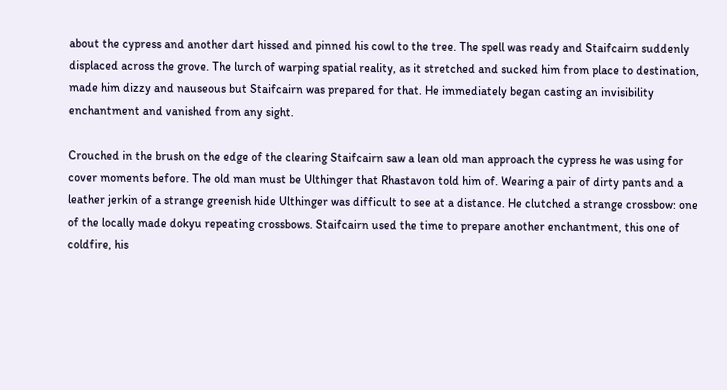about the cypress and another dart hissed and pinned his cowl to the tree. The spell was ready and Staifcairn suddenly displaced across the grove. The lurch of warping spatial reality, as it stretched and sucked him from place to destination, made him dizzy and nauseous but Staifcairn was prepared for that. He immediately began casting an invisibility enchantment and vanished from any sight.

Crouched in the brush on the edge of the clearing Staifcairn saw a lean old man approach the cypress he was using for cover moments before. The old man must be Ulthinger that Rhastavon told him of. Wearing a pair of dirty pants and a leather jerkin of a strange greenish hide Ulthinger was difficult to see at a distance. He clutched a strange crossbow: one of the locally made dokyu repeating crossbows. Staifcairn used the time to prepare another enchantment, this one of coldfire, his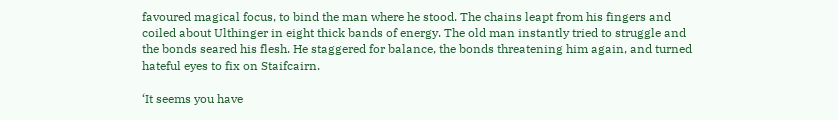favoured magical focus, to bind the man where he stood. The chains leapt from his fingers and coiled about Ulthinger in eight thick bands of energy. The old man instantly tried to struggle and the bonds seared his flesh. He staggered for balance, the bonds threatening him again, and turned hateful eyes to fix on Staifcairn.

‘It seems you have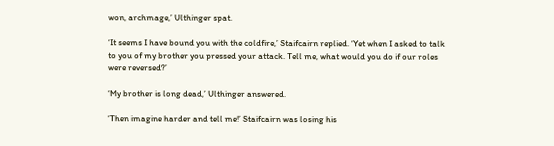won, archmage,’ Ulthinger spat.

‘It seems I have bound you with the coldfire,’ Staifcairn replied. ‘Yet when I asked to talk to you of my brother you pressed your attack. Tell me, what would you do if our roles were reversed?’

‘My brother is long dead,’ Ulthinger answered.

‘Then imagine harder and tell me!’ Staifcairn was losing his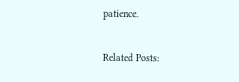patience.

Related Posts: